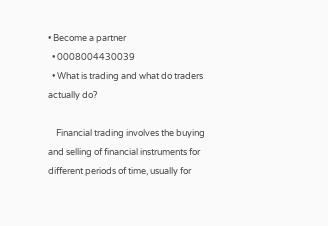• Become a partner
  • 0008004430039
  • What is trading and what do traders actually do?

    Financial trading involves the buying and selling of financial instruments for different periods of time, usually for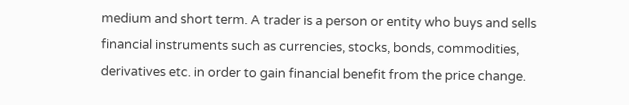medium and short term. A trader is a person or entity who buys and sells financial instruments such as currencies, stocks, bonds, commodities, derivatives etc. in order to gain financial benefit from the price change.